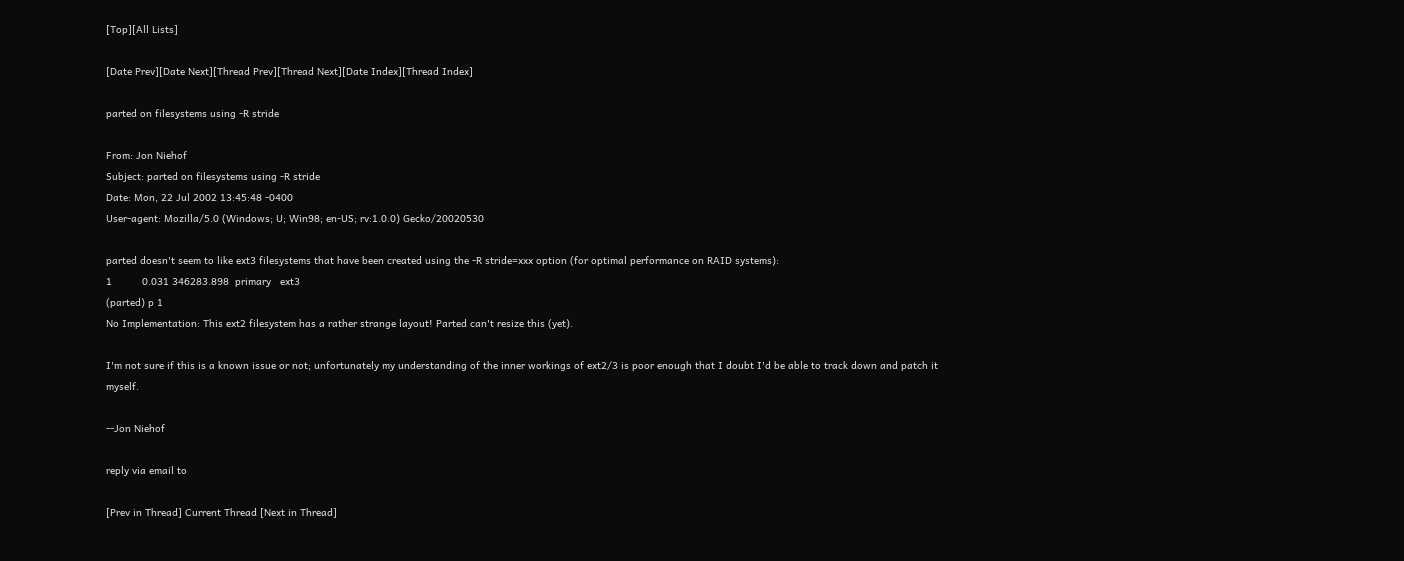[Top][All Lists]

[Date Prev][Date Next][Thread Prev][Thread Next][Date Index][Thread Index]

parted on filesystems using -R stride

From: Jon Niehof
Subject: parted on filesystems using -R stride
Date: Mon, 22 Jul 2002 13:45:48 -0400
User-agent: Mozilla/5.0 (Windows; U; Win98; en-US; rv:1.0.0) Gecko/20020530

parted doesn't seem to like ext3 filesystems that have been created using the -R stride=xxx option (for optimal performance on RAID systems):
1          0.031 346283.898  primary   ext3
(parted) p 1
No Implementation: This ext2 filesystem has a rather strange layout! Parted can't resize this (yet).

I'm not sure if this is a known issue or not; unfortunately my understanding of the inner workings of ext2/3 is poor enough that I doubt I'd be able to track down and patch it myself.

--Jon Niehof

reply via email to

[Prev in Thread] Current Thread [Next in Thread]